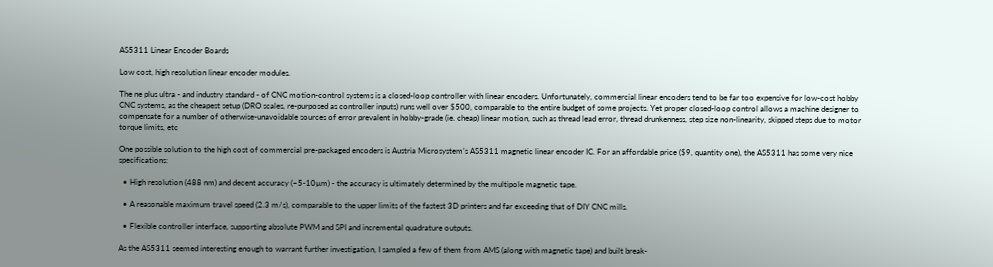AS5311 Linear Encoder Boards

Low cost, high resolution linear encoder modules.

The ne plus ultra - and industry standard - of CNC motion-control systems is a closed-loop controller with linear encoders. Unfortunately, commercial linear encoders tend to be far too expensive for low-cost hobby CNC systems, as the cheapest setup (DRO scales, re-purposed as controller inputs) runs well over $500, comparable to the entire budget of some projects. Yet proper closed-loop control allows a machine designer to compensate for a number of otherwise-unavoidable sources of error prevalent in hobby-grade (ie. cheap) linear motion, such as thread lead error, thread drunkenness, step size non-linearity, skipped steps due to motor torque limits, etc

One possible solution to the high cost of commercial pre-packaged encoders is Austria Microsystem’s AS5311 magnetic linear encoder IC. For an affordable price ($9, quantity one), the AS5311 has some very nice specifications:

  • High resolution (488 nm) and decent accuracy (~5-10µm) - the accuracy is ultimately determined by the multipole magnetic tape.

  • A reasonable maximum travel speed (2.3 m/s), comparable to the upper limits of the fastest 3D printers and far exceeding that of DIY CNC mills.

  • Flexible controller interface, supporting absolute PWM and SPI and incremental quadrature outputs.

As the AS5311 seemed interesting enough to warrant further investigation, I sampled a few of them from AMS (along with magnetic tape) and built break-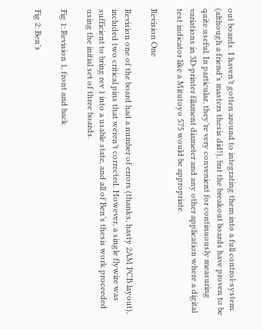out boards. I haven’t gotten around to integrating them into a full control-system (although a friend’s masters thesis did!), but the breakout boards have proven to be quite useful. In particular, they’re very convenient for continuously measuring variations in 3D-printer filament diameter and any other application where a digital test indicator like a Mitutoyo 575 would be appropriate.

Revision One

Revision one of the board had a number of errors (thanks, hasty 2AM PCB layout), included two critical pins that weren’t corrected. However, a single flywire was sufficient to bring rev 1 into a usable state, and all of Ben’s thesis work proceeded using the initial set of three boards.

Fig 1: Revision 1, front and back

Fig 2: Ben’s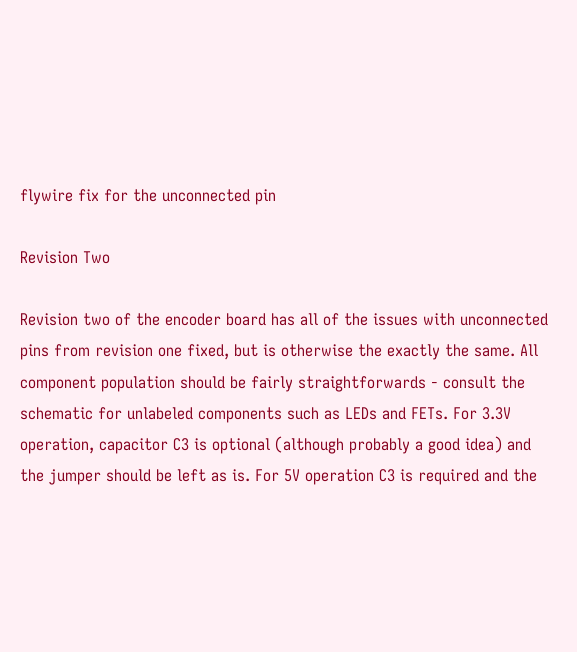flywire fix for the unconnected pin

Revision Two

Revision two of the encoder board has all of the issues with unconnected pins from revision one fixed, but is otherwise the exactly the same. All component population should be fairly straightforwards - consult the schematic for unlabeled components such as LEDs and FETs. For 3.3V operation, capacitor C3 is optional (although probably a good idea) and the jumper should be left as is. For 5V operation C3 is required and the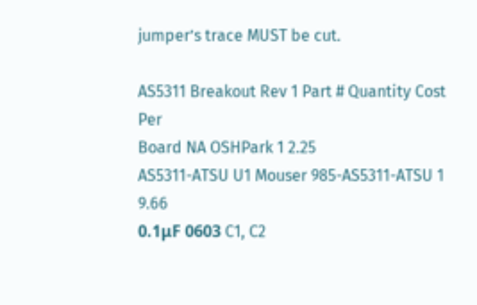jumper’s trace MUST be cut.

AS5311 Breakout Rev 1 Part # Quantity Cost Per
Board NA OSHPark 1 2.25
AS5311-ATSU U1 Mouser 985-AS5311-ATSU 1 9.66
0.1μF 0603 C1, C2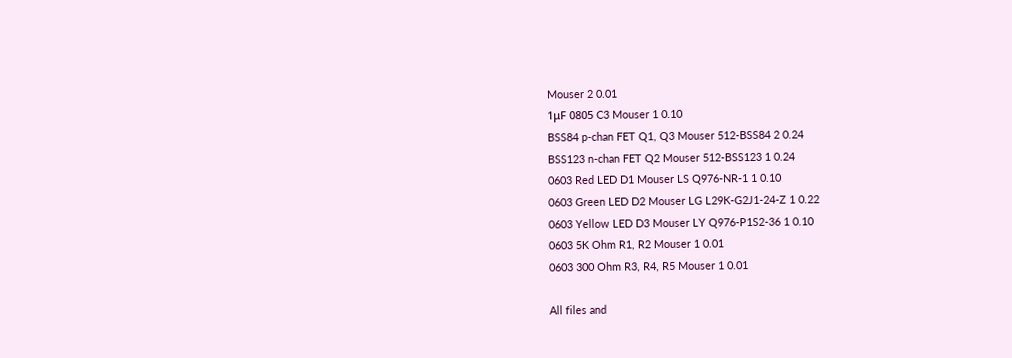Mouser 2 0.01
1μF 0805 C3 Mouser 1 0.10
BSS84 p-chan FET Q1, Q3 Mouser 512-BSS84 2 0.24
BSS123 n-chan FET Q2 Mouser 512-BSS123 1 0.24
0603 Red LED D1 Mouser LS Q976-NR-1 1 0.10
0603 Green LED D2 Mouser LG L29K-G2J1-24-Z 1 0.22
0603 Yellow LED D3 Mouser LY Q976-P1S2-36 1 0.10
0603 5K Ohm R1, R2 Mouser 1 0.01
0603 300 Ohm R3, R4, R5 Mouser 1 0.01

All files and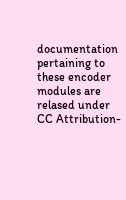documentation pertaining to these encoder modules are relased under CC Attribution-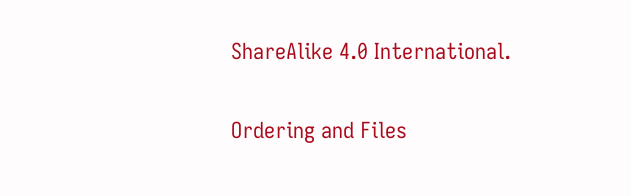ShareAlike 4.0 International.

Ordering and Files